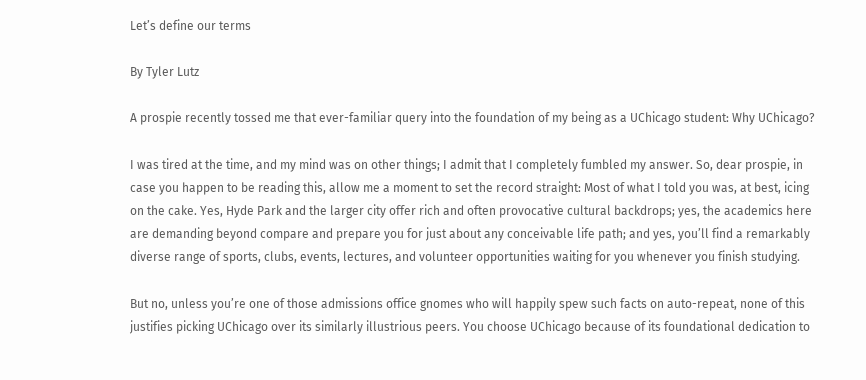Let’s define our terms

By Tyler Lutz

A prospie recently tossed me that ever-familiar query into the foundation of my being as a UChicago student: Why UChicago?

I was tired at the time, and my mind was on other things; I admit that I completely fumbled my answer. So, dear prospie, in case you happen to be reading this, allow me a moment to set the record straight: Most of what I told you was, at best, icing on the cake. Yes, Hyde Park and the larger city offer rich and often provocative cultural backdrops; yes, the academics here are demanding beyond compare and prepare you for just about any conceivable life path; and yes, you’ll find a remarkably diverse range of sports, clubs, events, lectures, and volunteer opportunities waiting for you whenever you finish studying.

But no, unless you’re one of those admissions office gnomes who will happily spew such facts on auto-repeat, none of this justifies picking UChicago over its similarly illustrious peers. You choose UChicago because of its foundational dedication to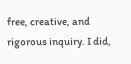free, creative, and rigorous inquiry. I did,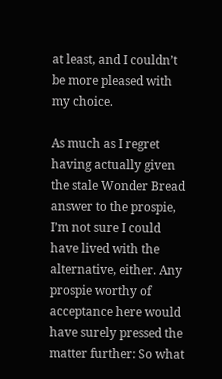at least, and I couldn’t be more pleased with my choice.

As much as I regret having actually given the stale Wonder Bread answer to the prospie, I’m not sure I could have lived with the alternative, either. Any prospie worthy of acceptance here would have surely pressed the matter further: So what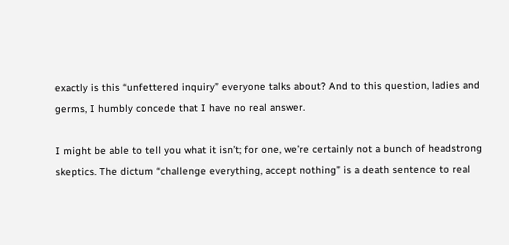exactly is this “unfettered inquiry” everyone talks about? And to this question, ladies and germs, I humbly concede that I have no real answer.

I might be able to tell you what it isn’t; for one, we’re certainly not a bunch of headstrong skeptics. The dictum “challenge everything, accept nothing” is a death sentence to real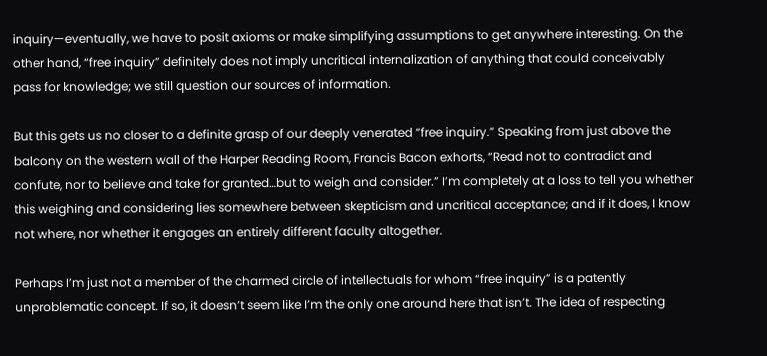inquiry—eventually, we have to posit axioms or make simplifying assumptions to get anywhere interesting. On the other hand, “free inquiry” definitely does not imply uncritical internalization of anything that could conceivably pass for knowledge; we still question our sources of information.

But this gets us no closer to a definite grasp of our deeply venerated “free inquiry.” Speaking from just above the balcony on the western wall of the Harper Reading Room, Francis Bacon exhorts, “Read not to contradict and confute, nor to believe and take for granted…but to weigh and consider.” I’m completely at a loss to tell you whether this weighing and considering lies somewhere between skepticism and uncritical acceptance; and if it does, I know not where, nor whether it engages an entirely different faculty altogether.

Perhaps I’m just not a member of the charmed circle of intellectuals for whom “free inquiry” is a patently unproblematic concept. If so, it doesn’t seem like I’m the only one around here that isn’t. The idea of respecting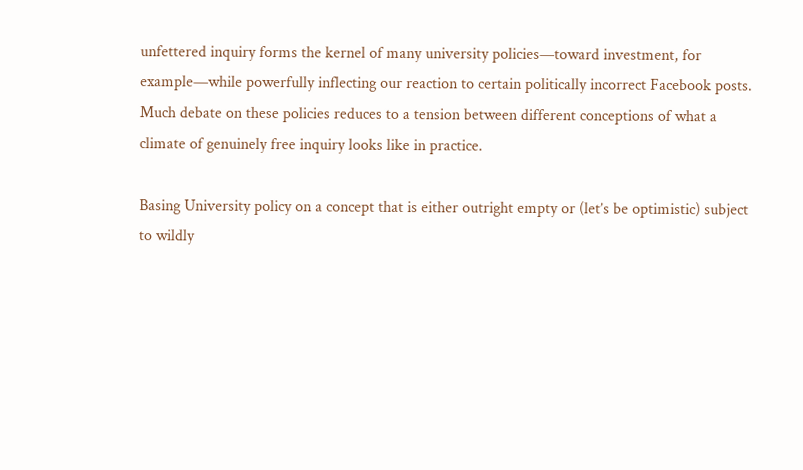unfettered inquiry forms the kernel of many university policies—toward investment, for example—while powerfully inflecting our reaction to certain politically incorrect Facebook posts. Much debate on these policies reduces to a tension between different conceptions of what a climate of genuinely free inquiry looks like in practice.

Basing University policy on a concept that is either outright empty or (let’s be optimistic) subject to wildly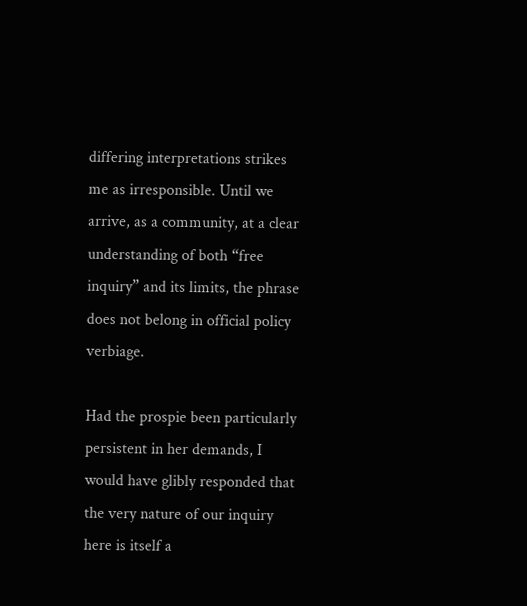differing interpretations strikes me as irresponsible. Until we arrive, as a community, at a clear understanding of both “free inquiry” and its limits, the phrase does not belong in official policy verbiage.

Had the prospie been particularly persistent in her demands, I would have glibly responded that the very nature of our inquiry here is itself a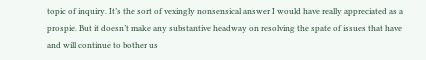topic of inquiry. It’s the sort of vexingly nonsensical answer I would have really appreciated as a prospie. But it doesn’t make any substantive headway on resolving the spate of issues that have and will continue to bother us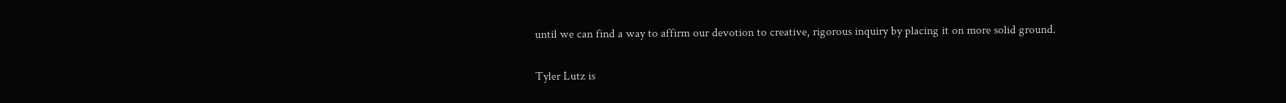until we can find a way to affirm our devotion to creative, rigorous inquiry by placing it on more solid ground.

Tyler Lutz is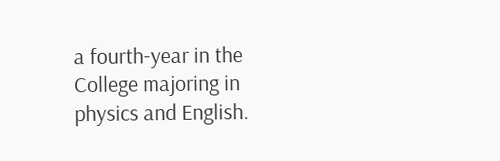a fourth-year in the College majoring in physics and English.